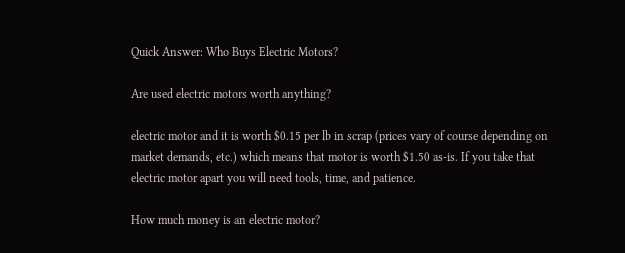Quick Answer: Who Buys Electric Motors?

Are used electric motors worth anything?

electric motor and it is worth $0.15 per lb in scrap (prices vary of course depending on market demands, etc.) which means that motor is worth $1.50 as-is. If you take that electric motor apart you will need tools, time, and patience.

How much money is an electric motor?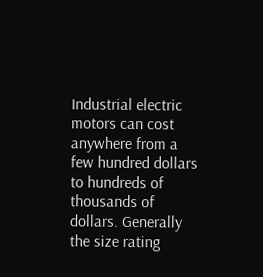Industrial electric motors can cost anywhere from a few hundred dollars to hundreds of thousands of dollars. Generally the size rating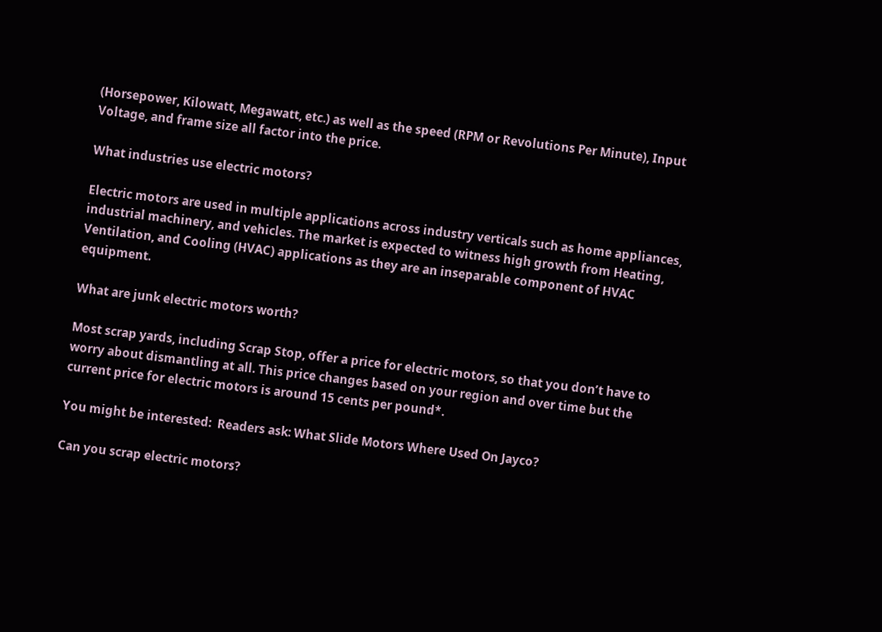(Horsepower, Kilowatt, Megawatt, etc.) as well as the speed (RPM or Revolutions Per Minute), Input Voltage, and frame size all factor into the price.

What industries use electric motors?

Electric motors are used in multiple applications across industry verticals such as home appliances, industrial machinery, and vehicles. The market is expected to witness high growth from Heating, Ventilation, and Cooling (HVAC) applications as they are an inseparable component of HVAC equipment.

What are junk electric motors worth?

Most scrap yards, including Scrap Stop, offer a price for electric motors, so that you don’t have to worry about dismantling at all. This price changes based on your region and over time but the current price for electric motors is around 15 cents per pound*.

You might be interested:  Readers ask: What Slide Motors Where Used On Jayco?

Can you scrap electric motors?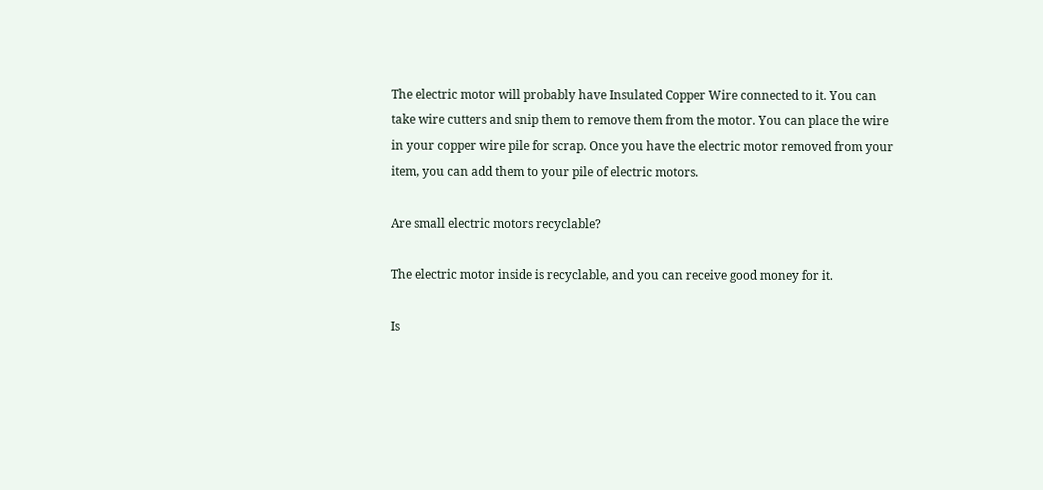The electric motor will probably have Insulated Copper Wire connected to it. You can take wire cutters and snip them to remove them from the motor. You can place the wire in your copper wire pile for scrap. Once you have the electric motor removed from your item, you can add them to your pile of electric motors.

Are small electric motors recyclable?

The electric motor inside is recyclable, and you can receive good money for it.

Is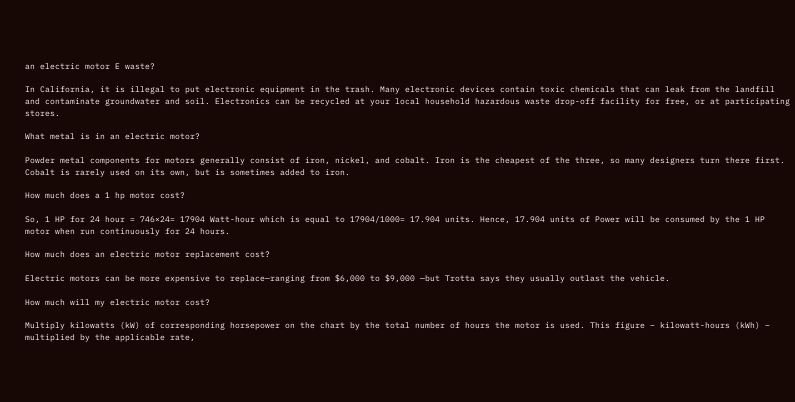an electric motor E waste?

In California, it is illegal to put electronic equipment in the trash. Many electronic devices contain toxic chemicals that can leak from the landfill and contaminate groundwater and soil. Electronics can be recycled at your local household hazardous waste drop-off facility for free, or at participating stores.

What metal is in an electric motor?

Powder metal components for motors generally consist of iron, nickel, and cobalt. Iron is the cheapest of the three, so many designers turn there first. Cobalt is rarely used on its own, but is sometimes added to iron.

How much does a 1 hp motor cost?

So, 1 HP for 24 hour = 746×24= 17904 Watt-hour which is equal to 17904/1000= 17.904 units. Hence, 17.904 units of Power will be consumed by the 1 HP motor when run continuously for 24 hours.

How much does an electric motor replacement cost?

Electric motors can be more expensive to replace—ranging from $6,000 to $9,000 —but Trotta says they usually outlast the vehicle.

How much will my electric motor cost?

Multiply kilowatts (kW) of corresponding horsepower on the chart by the total number of hours the motor is used. This figure – kilowatt-hours (kWh) – multiplied by the applicable rate,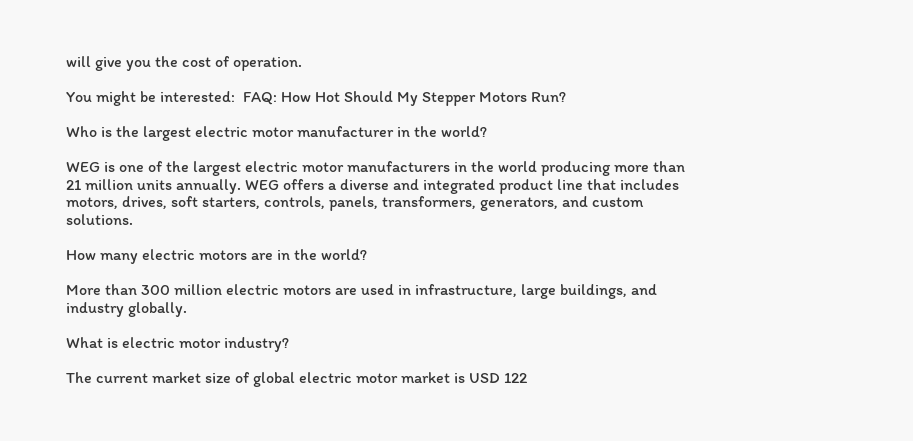will give you the cost of operation.

You might be interested:  FAQ: How Hot Should My Stepper Motors Run?

Who is the largest electric motor manufacturer in the world?

WEG is one of the largest electric motor manufacturers in the world producing more than 21 million units annually. WEG offers a diverse and integrated product line that includes motors, drives, soft starters, controls, panels, transformers, generators, and custom solutions.

How many electric motors are in the world?

More than 300 million electric motors are used in infrastructure, large buildings, and industry globally.

What is electric motor industry?

The current market size of global electric motor market is USD 122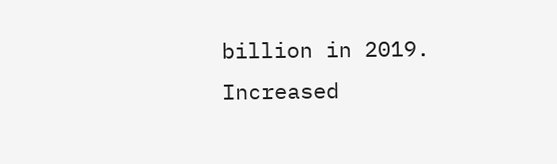billion in 2019. Increased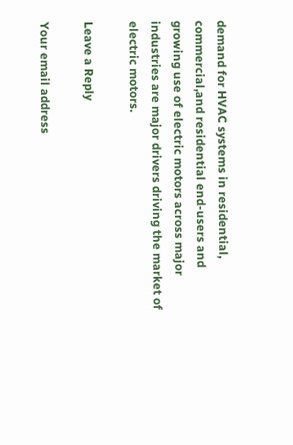demand for HVAC systems in residential, commercial,and residential end-users and growing use of electric motors across major industries are major drivers driving the market of electric motors.

Leave a Reply

Your email address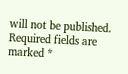will not be published. Required fields are marked *